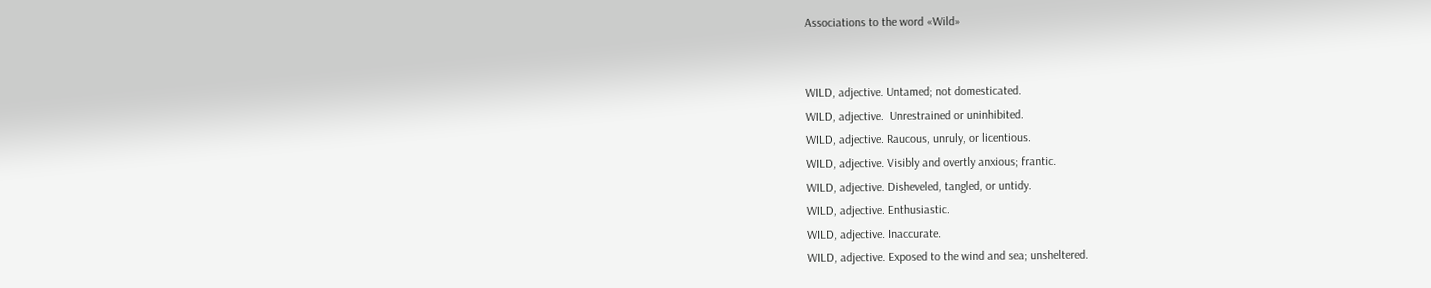Associations to the word «Wild»


WILD, adjective. Untamed; not domesticated.
WILD, adjective.  Unrestrained or uninhibited.
WILD, adjective. Raucous, unruly, or licentious.
WILD, adjective. Visibly and overtly anxious; frantic.
WILD, adjective. Disheveled, tangled, or untidy.
WILD, adjective. Enthusiastic.
WILD, adjective. Inaccurate.
WILD, adjective. Exposed to the wind and sea; unsheltered.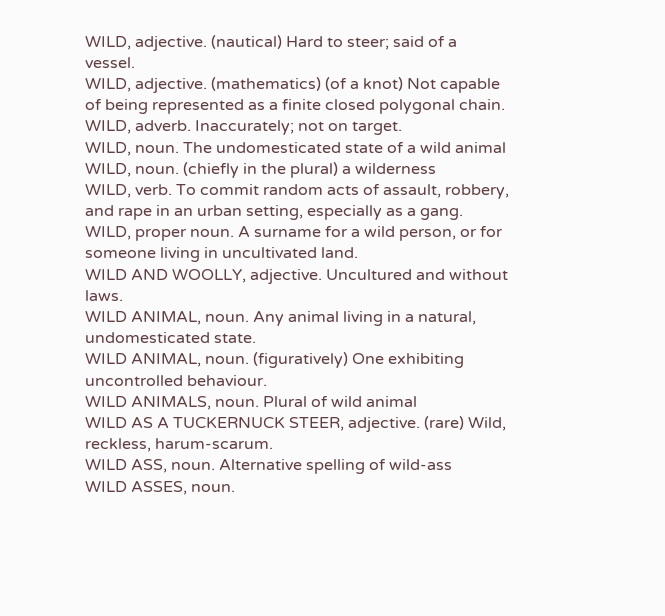WILD, adjective. (nautical) Hard to steer; said of a vessel.
WILD, adjective. (mathematics) (of a knot) Not capable of being represented as a finite closed polygonal chain.
WILD, adverb. Inaccurately; not on target.
WILD, noun. The undomesticated state of a wild animal
WILD, noun. (chiefly in the plural) a wilderness
WILD, verb. To commit random acts of assault, robbery, and rape in an urban setting, especially as a gang.
WILD, proper noun. A surname for a wild person, or for someone living in uncultivated land.
WILD AND WOOLLY, adjective. Uncultured and without laws.
WILD ANIMAL, noun. Any animal living in a natural, undomesticated state.
WILD ANIMAL, noun. (figuratively) One exhibiting uncontrolled behaviour.
WILD ANIMALS, noun. Plural of wild animal
WILD AS A TUCKERNUCK STEER, adjective. (rare) Wild, reckless, harum-scarum.
WILD ASS, noun. Alternative spelling of wild-ass
WILD ASSES, noun.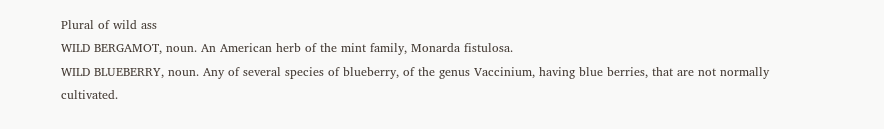Plural of wild ass
WILD BERGAMOT, noun. An American herb of the mint family, Monarda fistulosa.
WILD BLUEBERRY, noun. Any of several species of blueberry, of the genus Vaccinium, having blue berries, that are not normally cultivated.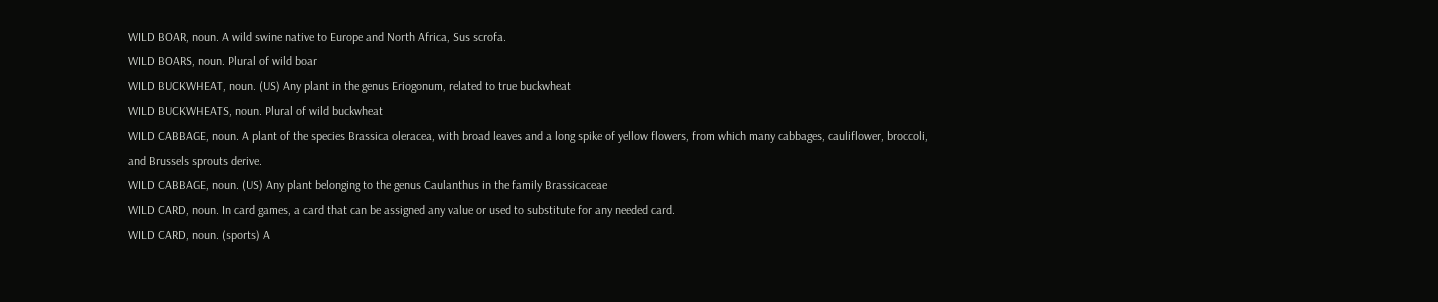WILD BOAR, noun. A wild swine native to Europe and North Africa, Sus scrofa.
WILD BOARS, noun. Plural of wild boar
WILD BUCKWHEAT, noun. (US) Any plant in the genus Eriogonum, related to true buckwheat
WILD BUCKWHEATS, noun. Plural of wild buckwheat
WILD CABBAGE, noun. A plant of the species Brassica oleracea, with broad leaves and a long spike of yellow flowers, from which many cabbages, cauliflower, broccoli, and Brussels sprouts derive.
WILD CABBAGE, noun. (US) Any plant belonging to the genus Caulanthus in the family Brassicaceae
WILD CARD, noun. In card games, a card that can be assigned any value or used to substitute for any needed card.
WILD CARD, noun. (sports) A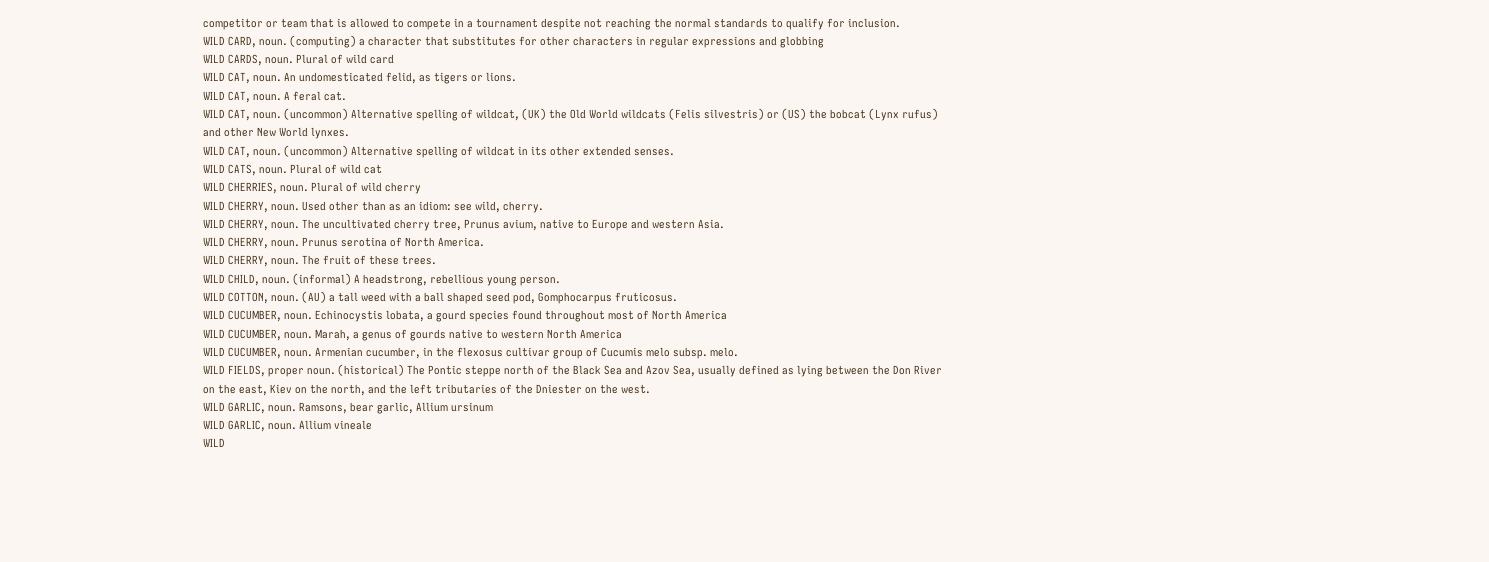competitor or team that is allowed to compete in a tournament despite not reaching the normal standards to qualify for inclusion.
WILD CARD, noun. (computing) a character that substitutes for other characters in regular expressions and globbing
WILD CARDS, noun. Plural of wild card
WILD CAT, noun. An undomesticated felid, as tigers or lions.
WILD CAT, noun. A feral cat.
WILD CAT, noun. (uncommon) Alternative spelling of wildcat, (UK) the Old World wildcats (Felis silvestris) or (US) the bobcat (Lynx rufus) and other New World lynxes.
WILD CAT, noun. (uncommon) Alternative spelling of wildcat in its other extended senses.
WILD CATS, noun. Plural of wild cat
WILD CHERRIES, noun. Plural of wild cherry
WILD CHERRY, noun. Used other than as an idiom: see wild, cherry.
WILD CHERRY, noun. The uncultivated cherry tree, Prunus avium, native to Europe and western Asia.
WILD CHERRY, noun. Prunus serotina of North America.
WILD CHERRY, noun. The fruit of these trees.
WILD CHILD, noun. (informal) A headstrong, rebellious young person.
WILD COTTON, noun. (AU) a tall weed with a ball shaped seed pod, Gomphocarpus fruticosus.
WILD CUCUMBER, noun. Echinocystis lobata, a gourd species found throughout most of North America
WILD CUCUMBER, noun. Marah, a genus of gourds native to western North America
WILD CUCUMBER, noun. Armenian cucumber, in the flexosus cultivar group of Cucumis melo subsp. melo.
WILD FIELDS, proper noun. (historical) The Pontic steppe north of the Black Sea and Azov Sea, usually defined as lying between the Don River on the east, Kiev on the north, and the left tributaries of the Dniester on the west.
WILD GARLIC, noun. Ramsons, bear garlic, Allium ursinum
WILD GARLIC, noun. Allium vineale
WILD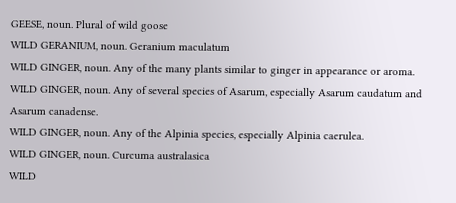GEESE, noun. Plural of wild goose
WILD GERANIUM, noun. Geranium maculatum
WILD GINGER, noun. Any of the many plants similar to ginger in appearance or aroma.
WILD GINGER, noun. Any of several species of Asarum, especially Asarum caudatum and Asarum canadense.
WILD GINGER, noun. Any of the Alpinia species, especially Alpinia caerulea.
WILD GINGER, noun. Curcuma australasica
WILD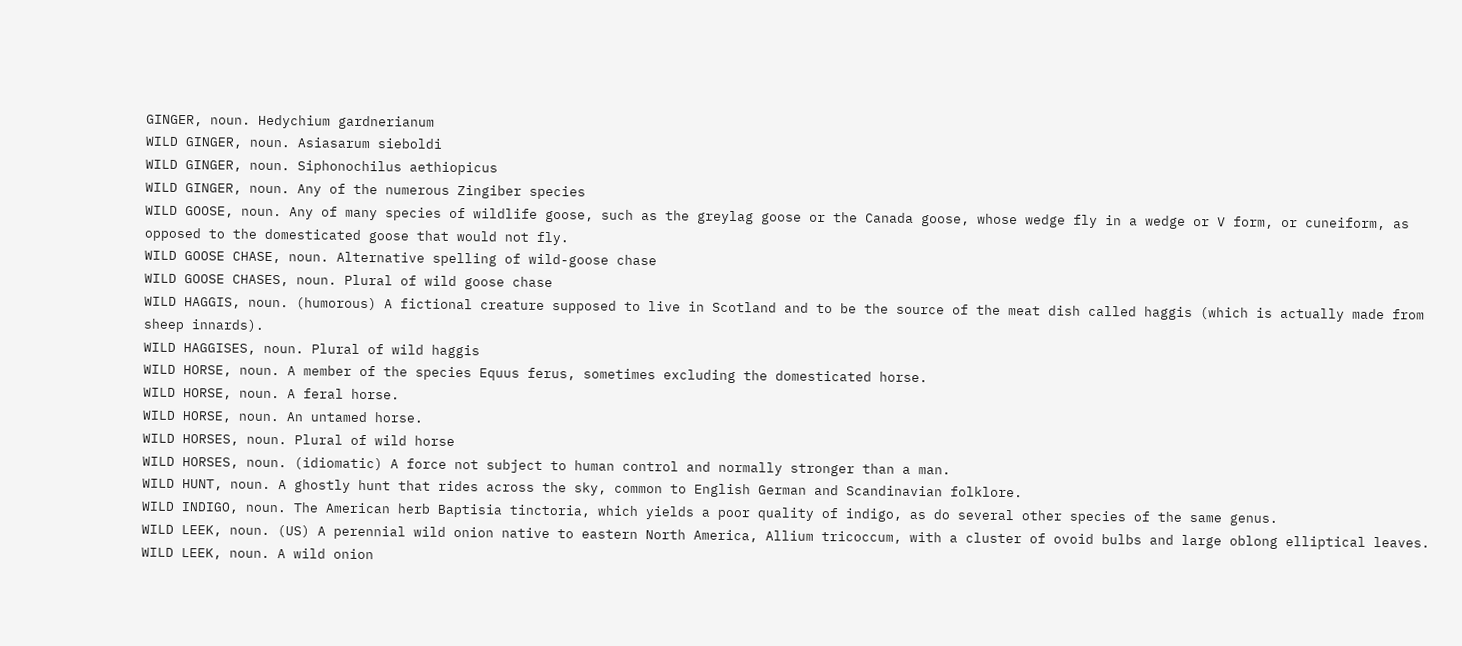GINGER, noun. Hedychium gardnerianum
WILD GINGER, noun. Asiasarum sieboldi
WILD GINGER, noun. Siphonochilus aethiopicus
WILD GINGER, noun. Any of the numerous Zingiber species
WILD GOOSE, noun. Any of many species of wildlife goose, such as the greylag goose or the Canada goose, whose wedge fly in a wedge or V form, or cuneiform, as opposed to the domesticated goose that would not fly.
WILD GOOSE CHASE, noun. Alternative spelling of wild-goose chase
WILD GOOSE CHASES, noun. Plural of wild goose chase
WILD HAGGIS, noun. (humorous) A fictional creature supposed to live in Scotland and to be the source of the meat dish called haggis (which is actually made from sheep innards).
WILD HAGGISES, noun. Plural of wild haggis
WILD HORSE, noun. A member of the species Equus ferus, sometimes excluding the domesticated horse.
WILD HORSE, noun. A feral horse.
WILD HORSE, noun. An untamed horse.
WILD HORSES, noun. Plural of wild horse
WILD HORSES, noun. (idiomatic) A force not subject to human control and normally stronger than a man.
WILD HUNT, noun. A ghostly hunt that rides across the sky, common to English German and Scandinavian folklore.
WILD INDIGO, noun. The American herb Baptisia tinctoria, which yields a poor quality of indigo, as do several other species of the same genus.
WILD LEEK, noun. (US) A perennial wild onion native to eastern North America, Allium tricoccum, with a cluster of ovoid bulbs and large oblong elliptical leaves.
WILD LEEK, noun. A wild onion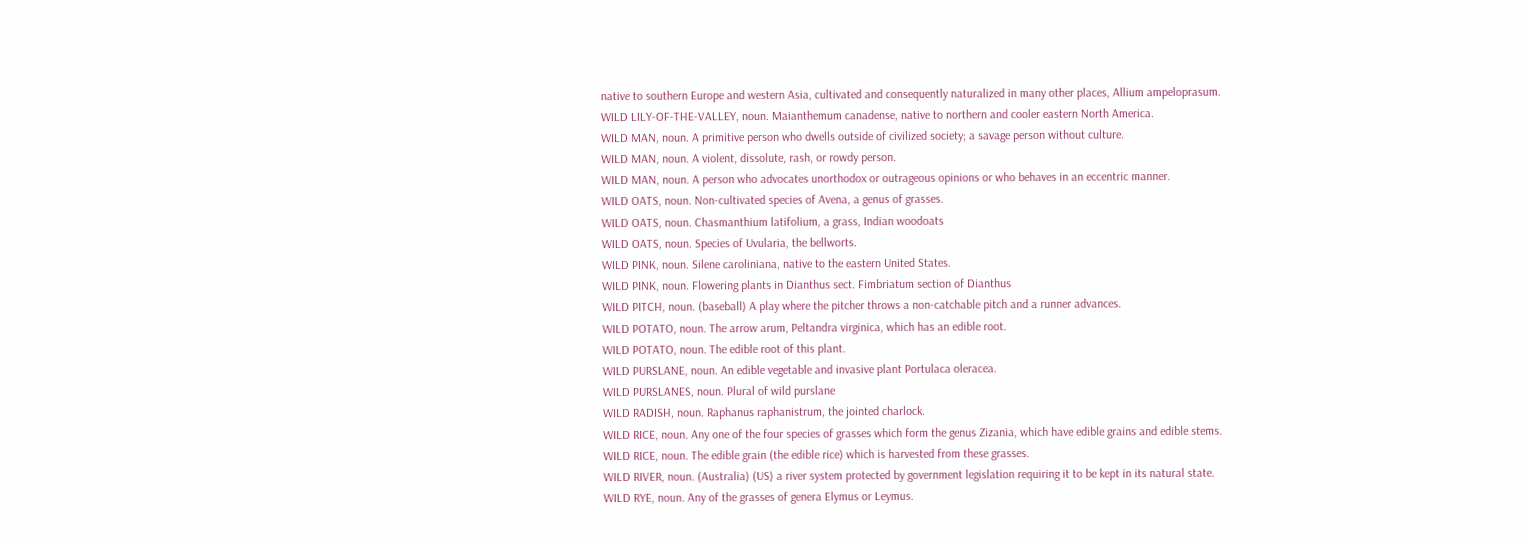native to southern Europe and western Asia, cultivated and consequently naturalized in many other places, Allium ampeloprasum.
WILD LILY-OF-THE-VALLEY, noun. Maianthemum canadense, native to northern and cooler eastern North America.
WILD MAN, noun. A primitive person who dwells outside of civilized society; a savage person without culture.
WILD MAN, noun. A violent, dissolute, rash, or rowdy person.
WILD MAN, noun. A person who advocates unorthodox or outrageous opinions or who behaves in an eccentric manner.
WILD OATS, noun. Non-cultivated species of Avena, a genus of grasses.
WILD OATS, noun. Chasmanthium latifolium, a grass, Indian woodoats
WILD OATS, noun. Species of Uvularia, the bellworts.
WILD PINK, noun. Silene caroliniana, native to the eastern United States.
WILD PINK, noun. Flowering plants in Dianthus sect. Fimbriatum section of Dianthus
WILD PITCH, noun. (baseball) A play where the pitcher throws a non-catchable pitch and a runner advances.
WILD POTATO, noun. The arrow arum, Peltandra virginica, which has an edible root.
WILD POTATO, noun. The edible root of this plant.
WILD PURSLANE, noun. An edible vegetable and invasive plant Portulaca oleracea.
WILD PURSLANES, noun. Plural of wild purslane
WILD RADISH, noun. Raphanus raphanistrum, the jointed charlock.
WILD RICE, noun. Any one of the four species of grasses which form the genus Zizania, which have edible grains and edible stems.
WILD RICE, noun. The edible grain (the edible rice) which is harvested from these grasses.
WILD RIVER, noun. (Australia) (US) a river system protected by government legislation requiring it to be kept in its natural state.
WILD RYE, noun. Any of the grasses of genera Elymus or Leymus.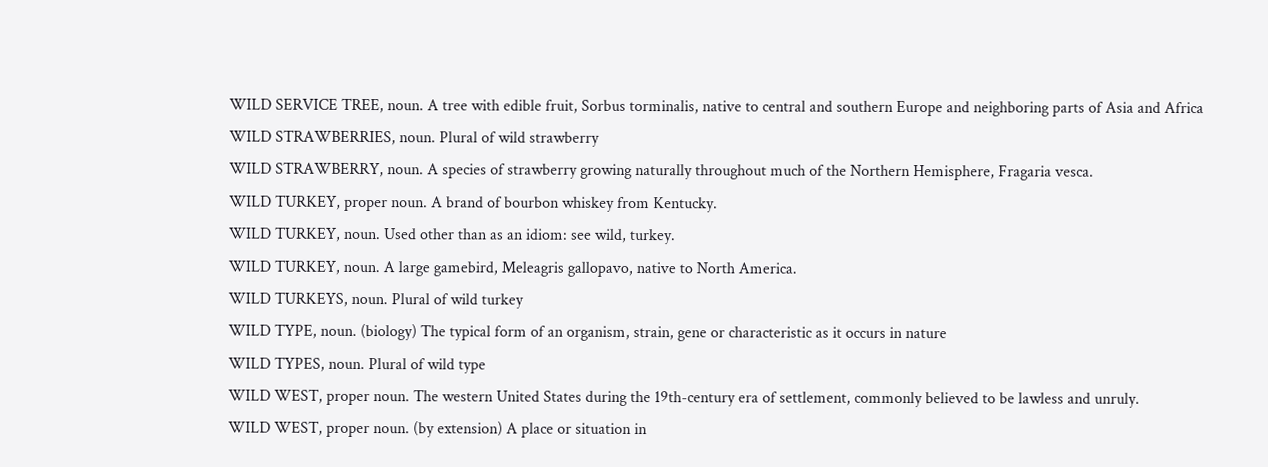WILD SERVICE TREE, noun. A tree with edible fruit, Sorbus torminalis, native to central and southern Europe and neighboring parts of Asia and Africa
WILD STRAWBERRIES, noun. Plural of wild strawberry
WILD STRAWBERRY, noun. A species of strawberry growing naturally throughout much of the Northern Hemisphere, Fragaria vesca.
WILD TURKEY, proper noun. A brand of bourbon whiskey from Kentucky.
WILD TURKEY, noun. Used other than as an idiom: see wild, turkey.
WILD TURKEY, noun. A large gamebird, Meleagris gallopavo, native to North America.
WILD TURKEYS, noun. Plural of wild turkey
WILD TYPE, noun. (biology) The typical form of an organism, strain, gene or characteristic as it occurs in nature
WILD TYPES, noun. Plural of wild type
WILD WEST, proper noun. The western United States during the 19th-century era of settlement, commonly believed to be lawless and unruly.
WILD WEST, proper noun. (by extension) A place or situation in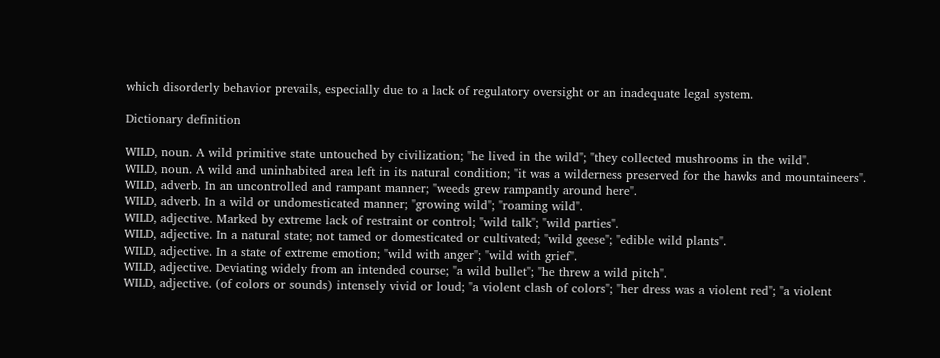which disorderly behavior prevails, especially due to a lack of regulatory oversight or an inadequate legal system.

Dictionary definition

WILD, noun. A wild primitive state untouched by civilization; "he lived in the wild"; "they collected mushrooms in the wild".
WILD, noun. A wild and uninhabited area left in its natural condition; "it was a wilderness preserved for the hawks and mountaineers".
WILD, adverb. In an uncontrolled and rampant manner; "weeds grew rampantly around here".
WILD, adverb. In a wild or undomesticated manner; "growing wild"; "roaming wild".
WILD, adjective. Marked by extreme lack of restraint or control; "wild talk"; "wild parties".
WILD, adjective. In a natural state; not tamed or domesticated or cultivated; "wild geese"; "edible wild plants".
WILD, adjective. In a state of extreme emotion; "wild with anger"; "wild with grief".
WILD, adjective. Deviating widely from an intended course; "a wild bullet"; "he threw a wild pitch".
WILD, adjective. (of colors or sounds) intensely vivid or loud; "a violent clash of colors"; "her dress was a violent red"; "a violent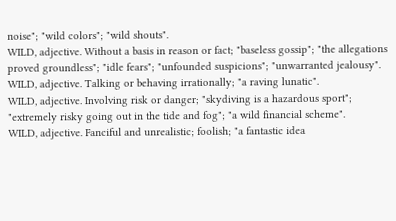noise"; "wild colors"; "wild shouts".
WILD, adjective. Without a basis in reason or fact; "baseless gossip"; "the allegations proved groundless"; "idle fears"; "unfounded suspicions"; "unwarranted jealousy".
WILD, adjective. Talking or behaving irrationally; "a raving lunatic".
WILD, adjective. Involving risk or danger; "skydiving is a hazardous sport"; "extremely risky going out in the tide and fog"; "a wild financial scheme".
WILD, adjective. Fanciful and unrealistic; foolish; "a fantastic idea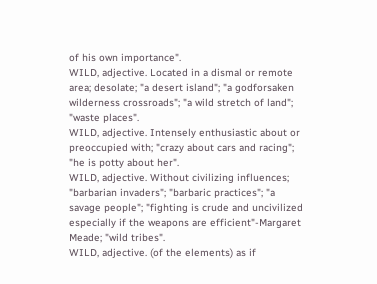of his own importance".
WILD, adjective. Located in a dismal or remote area; desolate; "a desert island"; "a godforsaken wilderness crossroads"; "a wild stretch of land"; "waste places".
WILD, adjective. Intensely enthusiastic about or preoccupied with; "crazy about cars and racing"; "he is potty about her".
WILD, adjective. Without civilizing influences; "barbarian invaders"; "barbaric practices"; "a savage people"; "fighting is crude and uncivilized especially if the weapons are efficient"-Margaret Meade; "wild tribes".
WILD, adjective. (of the elements) as if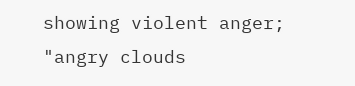showing violent anger; "angry clouds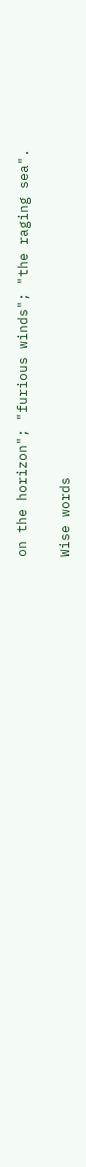on the horizon"; "furious winds"; "the raging sea".

Wise words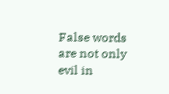False words are not only evil in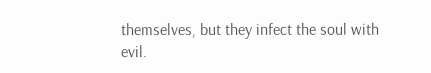themselves, but they infect the soul with evil.